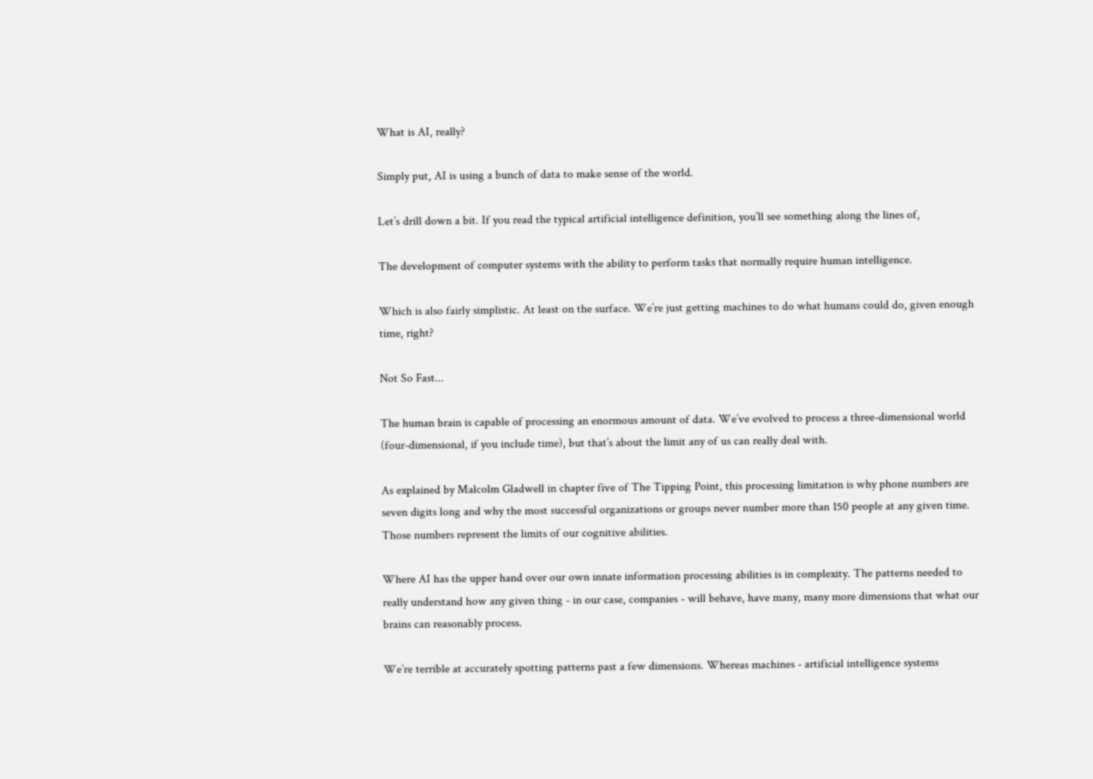What is AI, really?

Simply put, AI is using a bunch of data to make sense of the world.

Let’s drill down a bit. If you read the typical artificial intelligence definition, you’ll see something along the lines of,

The development of computer systems with the ability to perform tasks that normally require human intelligence.

Which is also fairly simplistic. At least on the surface. We’re just getting machines to do what humans could do, given enough time, right?

Not So Fast...

The human brain is capable of processing an enormous amount of data. We’ve evolved to process a three-dimensional world (four-dimensional, if you include time), but that’s about the limit any of us can really deal with.

As explained by Malcolm Gladwell in chapter five of The Tipping Point, this processing limitation is why phone numbers are seven digits long and why the most successful organizations or groups never number more than 150 people at any given time. Those numbers represent the limits of our cognitive abilities.

Where AI has the upper hand over our own innate information processing abilities is in complexity. The patterns needed to really understand how any given thing - in our case, companies - will behave, have many, many more dimensions that what our brains can reasonably process.

We’re terrible at accurately spotting patterns past a few dimensions. Whereas machines - artificial intelligence systems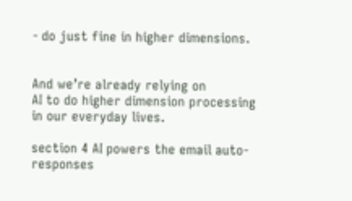- do just fine in higher dimensions.


And we’re already relying on
AI to do higher dimension processing
in our everyday lives.

section 4 AI powers the email auto-responses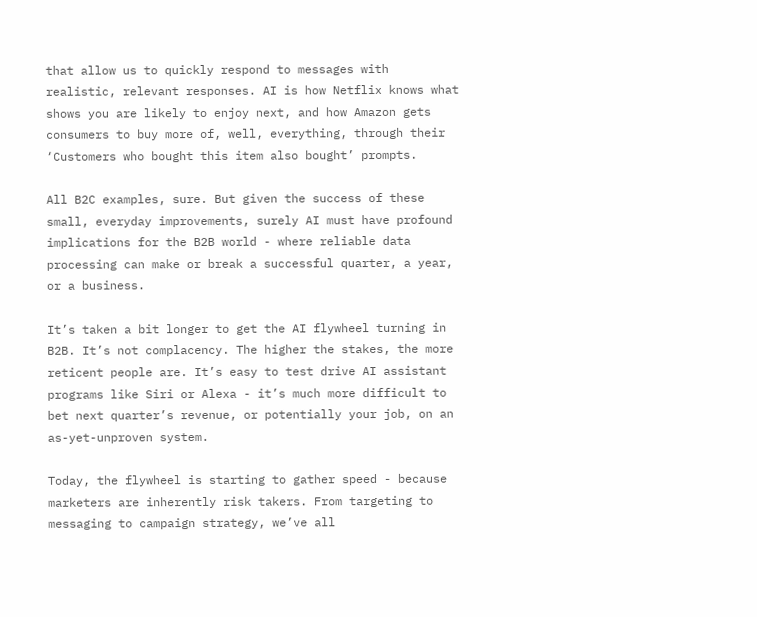that allow us to quickly respond to messages with realistic, relevant responses. AI is how Netflix knows what shows you are likely to enjoy next, and how Amazon gets consumers to buy more of, well, everything, through their ‘Customers who bought this item also bought’ prompts.

All B2C examples, sure. But given the success of these small, everyday improvements, surely AI must have profound implications for the B2B world - where reliable data processing can make or break a successful quarter, a year, or a business.

It’s taken a bit longer to get the AI flywheel turning in B2B. It’s not complacency. The higher the stakes, the more reticent people are. It’s easy to test drive AI assistant programs like Siri or Alexa - it’s much more difficult to bet next quarter’s revenue, or potentially your job, on an as-yet-unproven system.

Today, the flywheel is starting to gather speed - because marketers are inherently risk takers. From targeting to messaging to campaign strategy, we’ve all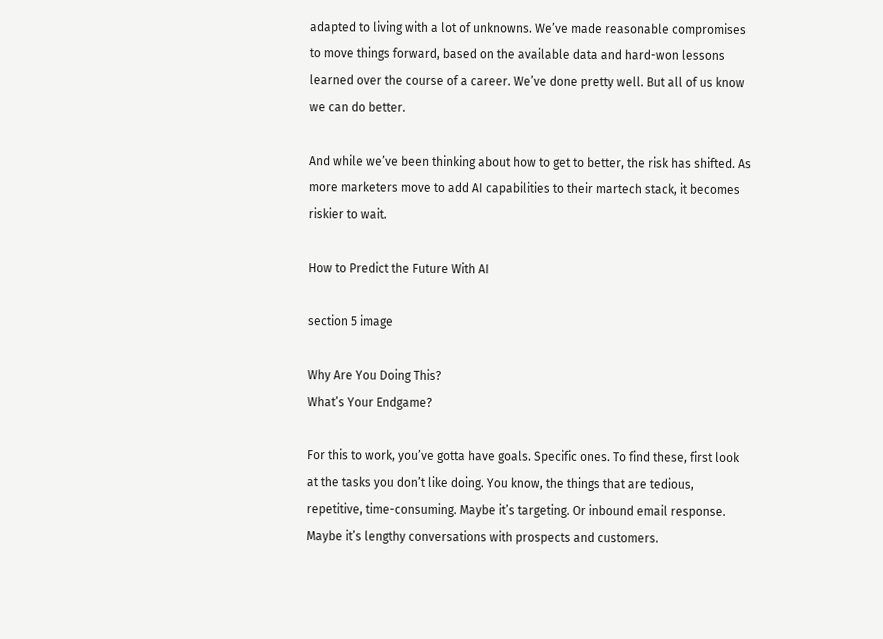adapted to living with a lot of unknowns. We’ve made reasonable compromises to move things forward, based on the available data and hard-won lessons learned over the course of a career. We’ve done pretty well. But all of us know we can do better.

And while we’ve been thinking about how to get to better, the risk has shifted. As more marketers move to add AI capabilities to their martech stack, it becomes riskier to wait.

How to Predict the Future With AI

section 5 image

Why Are You Doing This?
What’s Your Endgame?

For this to work, you’ve gotta have goals. Specific ones. To find these, first look at the tasks you don’t like doing. You know, the things that are tedious, repetitive, time-consuming. Maybe it’s targeting. Or inbound email response. Maybe it’s lengthy conversations with prospects and customers.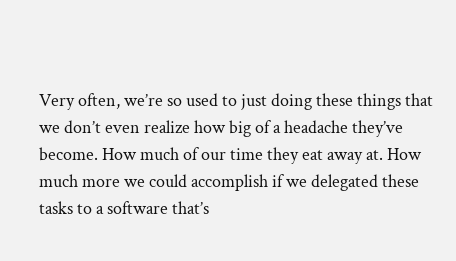Very often, we’re so used to just doing these things that we don’t even realize how big of a headache they’ve become. How much of our time they eat away at. How much more we could accomplish if we delegated these tasks to a software that’s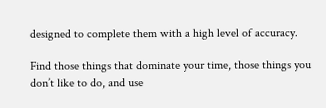designed to complete them with a high level of accuracy.

Find those things that dominate your time, those things you don’t like to do, and use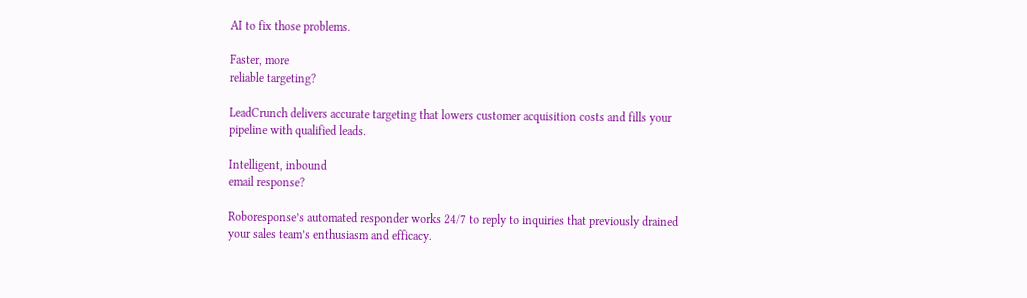AI to fix those problems.

Faster, more
reliable targeting?

LeadCrunch delivers accurate targeting that lowers customer acquisition costs and fills your pipeline with qualified leads.

Intelligent, inbound
email response?

Roboresponse’s automated responder works 24/7 to reply to inquiries that previously drained your sales team’s enthusiasm and efficacy.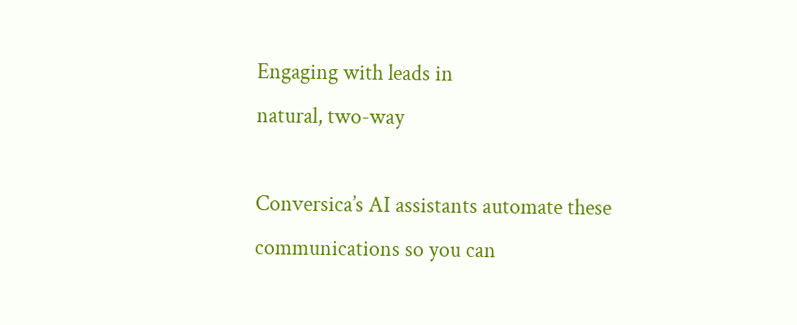Engaging with leads in
natural, two-way

Conversica’s AI assistants automate these communications so you can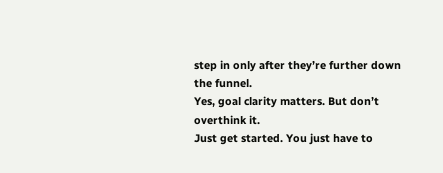step in only after they’re further down the funnel.
Yes, goal clarity matters. But don’t overthink it.
Just get started. You just have to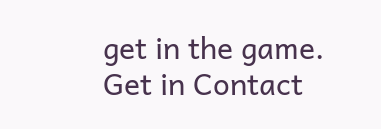get in the game.
Get in Contact